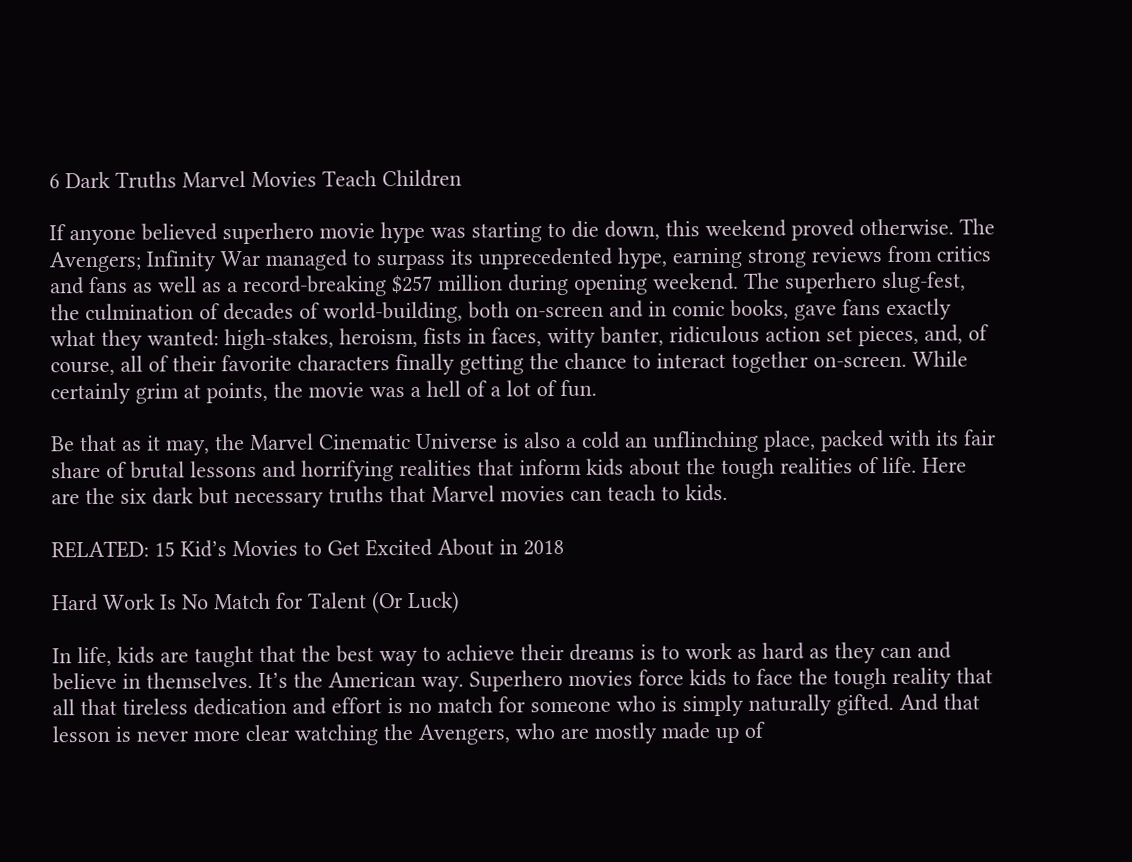6 Dark Truths Marvel Movies Teach Children

If anyone believed superhero movie hype was starting to die down, this weekend proved otherwise. The Avengers; Infinity War managed to surpass its unprecedented hype, earning strong reviews from critics and fans as well as a record-breaking $257 million during opening weekend. The superhero slug-fest, the culmination of decades of world-building, both on-screen and in comic books, gave fans exactly what they wanted: high-stakes, heroism, fists in faces, witty banter, ridiculous action set pieces, and, of course, all of their favorite characters finally getting the chance to interact together on-screen. While certainly grim at points, the movie was a hell of a lot of fun.

Be that as it may, the Marvel Cinematic Universe is also a cold an unflinching place, packed with its fair share of brutal lessons and horrifying realities that inform kids about the tough realities of life. Here are the six dark but necessary truths that Marvel movies can teach to kids.

RELATED: 15 Kid’s Movies to Get Excited About in 2018

Hard Work Is No Match for Talent (Or Luck)

In life, kids are taught that the best way to achieve their dreams is to work as hard as they can and believe in themselves. It’s the American way. Superhero movies force kids to face the tough reality that all that tireless dedication and effort is no match for someone who is simply naturally gifted. And that lesson is never more clear watching the Avengers, who are mostly made up of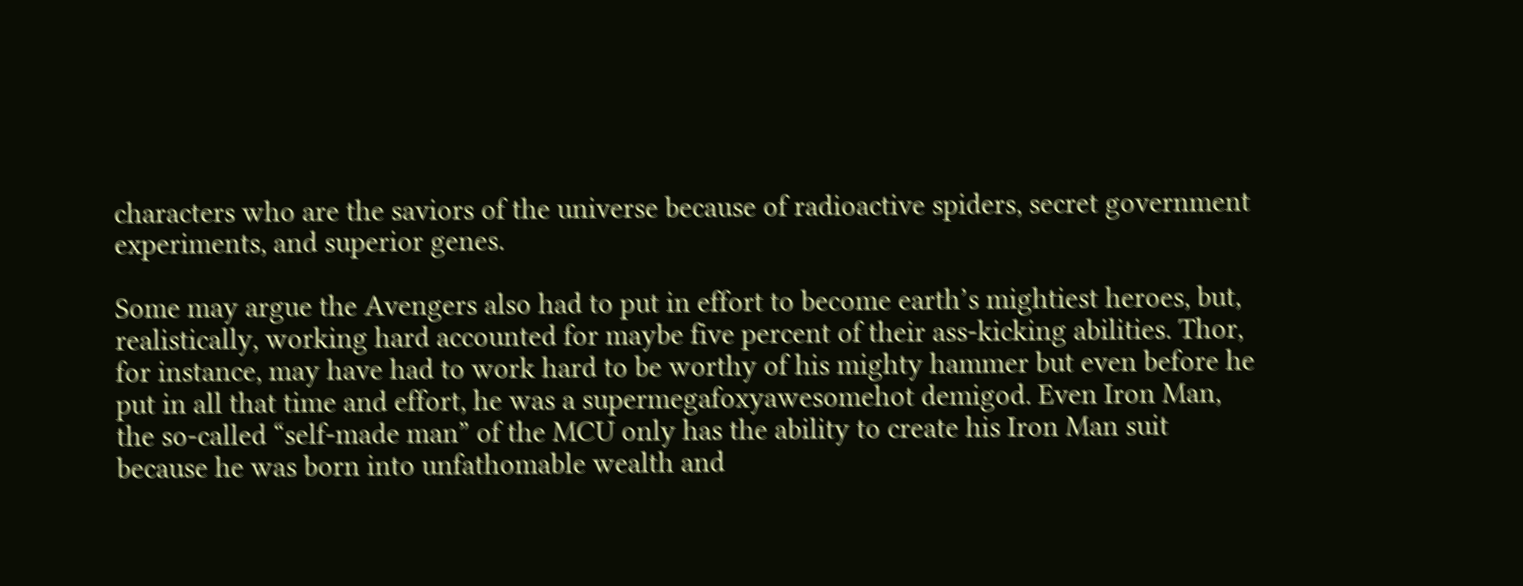characters who are the saviors of the universe because of radioactive spiders, secret government experiments, and superior genes.

Some may argue the Avengers also had to put in effort to become earth’s mightiest heroes, but, realistically, working hard accounted for maybe five percent of their ass-kicking abilities. Thor, for instance, may have had to work hard to be worthy of his mighty hammer but even before he put in all that time and effort, he was a supermegafoxyawesomehot demigod. Even Iron Man, the so-called “self-made man” of the MCU only has the ability to create his Iron Man suit because he was born into unfathomable wealth and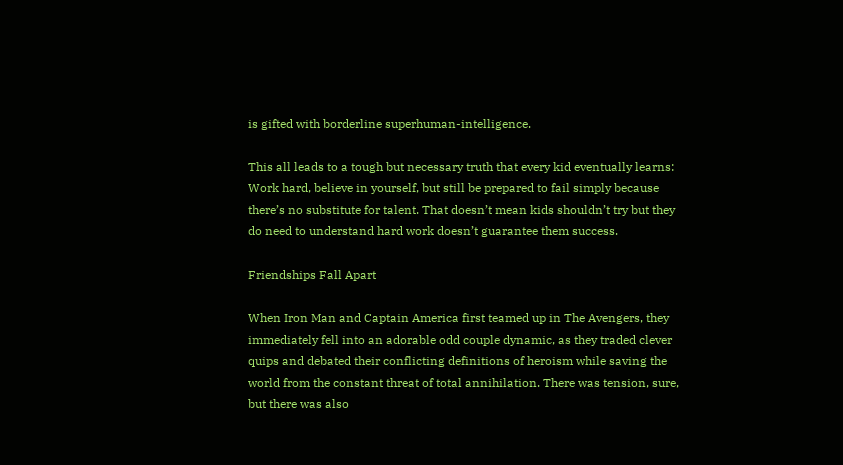is gifted with borderline superhuman-intelligence.

This all leads to a tough but necessary truth that every kid eventually learns: Work hard, believe in yourself, but still be prepared to fail simply because there’s no substitute for talent. That doesn’t mean kids shouldn’t try but they do need to understand hard work doesn’t guarantee them success.

Friendships Fall Apart

When Iron Man and Captain America first teamed up in The Avengers, they immediately fell into an adorable odd couple dynamic, as they traded clever quips and debated their conflicting definitions of heroism while saving the world from the constant threat of total annihilation. There was tension, sure, but there was also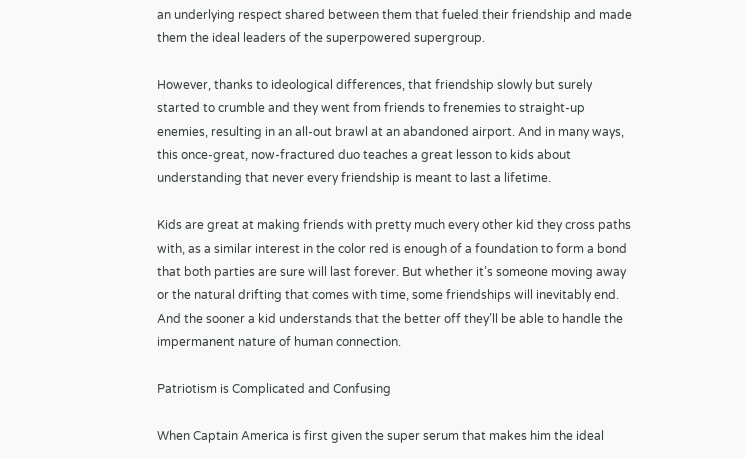an underlying respect shared between them that fueled their friendship and made them the ideal leaders of the superpowered supergroup.

However, thanks to ideological differences, that friendship slowly but surely started to crumble and they went from friends to frenemies to straight-up enemies, resulting in an all-out brawl at an abandoned airport. And in many ways, this once-great, now-fractured duo teaches a great lesson to kids about understanding that never every friendship is meant to last a lifetime.

Kids are great at making friends with pretty much every other kid they cross paths with, as a similar interest in the color red is enough of a foundation to form a bond that both parties are sure will last forever. But whether it’s someone moving away or the natural drifting that comes with time, some friendships will inevitably end. And the sooner a kid understands that the better off they’ll be able to handle the impermanent nature of human connection.

Patriotism is Complicated and Confusing

When Captain America is first given the super serum that makes him the ideal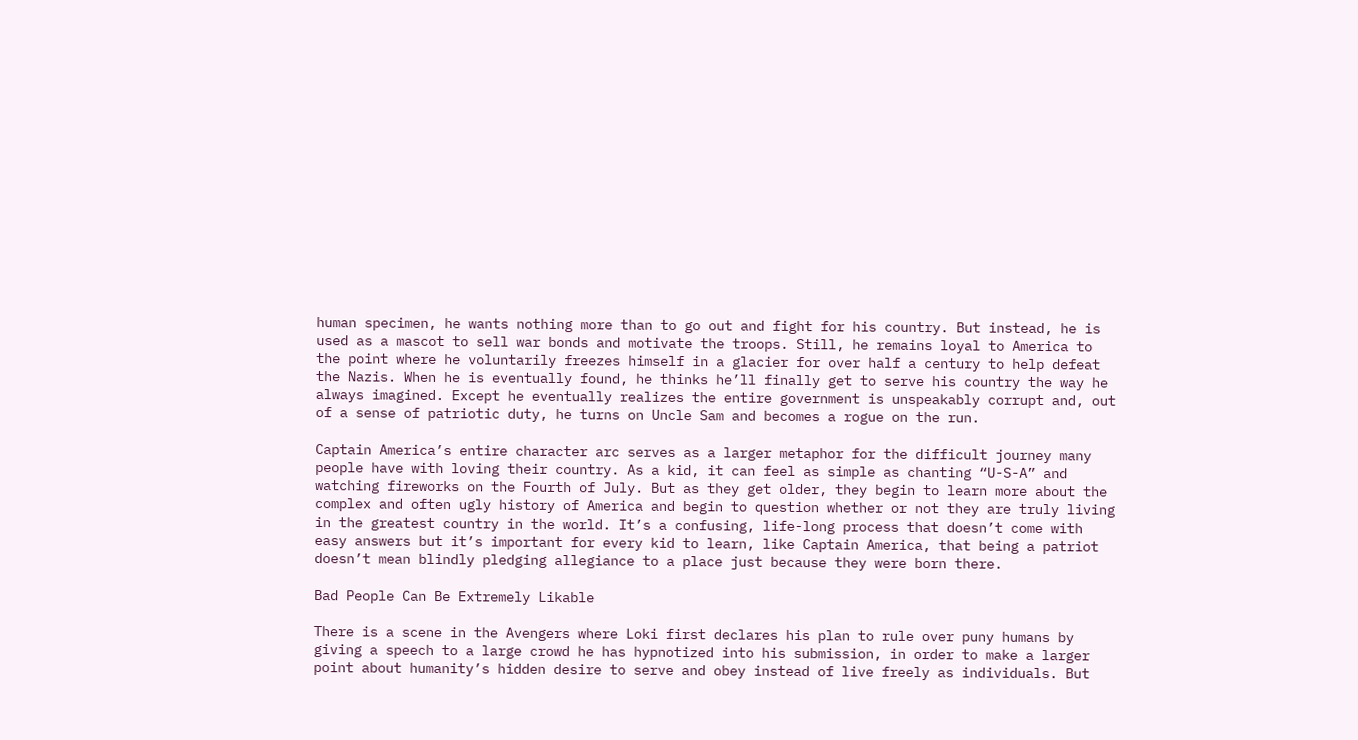human specimen, he wants nothing more than to go out and fight for his country. But instead, he is used as a mascot to sell war bonds and motivate the troops. Still, he remains loyal to America to the point where he voluntarily freezes himself in a glacier for over half a century to help defeat the Nazis. When he is eventually found, he thinks he’ll finally get to serve his country the way he always imagined. Except he eventually realizes the entire government is unspeakably corrupt and, out of a sense of patriotic duty, he turns on Uncle Sam and becomes a rogue on the run.

Captain America’s entire character arc serves as a larger metaphor for the difficult journey many people have with loving their country. As a kid, it can feel as simple as chanting “U-S-A” and watching fireworks on the Fourth of July. But as they get older, they begin to learn more about the complex and often ugly history of America and begin to question whether or not they are truly living in the greatest country in the world. It’s a confusing, life-long process that doesn’t come with easy answers but it’s important for every kid to learn, like Captain America, that being a patriot doesn’t mean blindly pledging allegiance to a place just because they were born there.

Bad People Can Be Extremely Likable

There is a scene in the Avengers where Loki first declares his plan to rule over puny humans by giving a speech to a large crowd he has hypnotized into his submission, in order to make a larger point about humanity’s hidden desire to serve and obey instead of live freely as individuals. But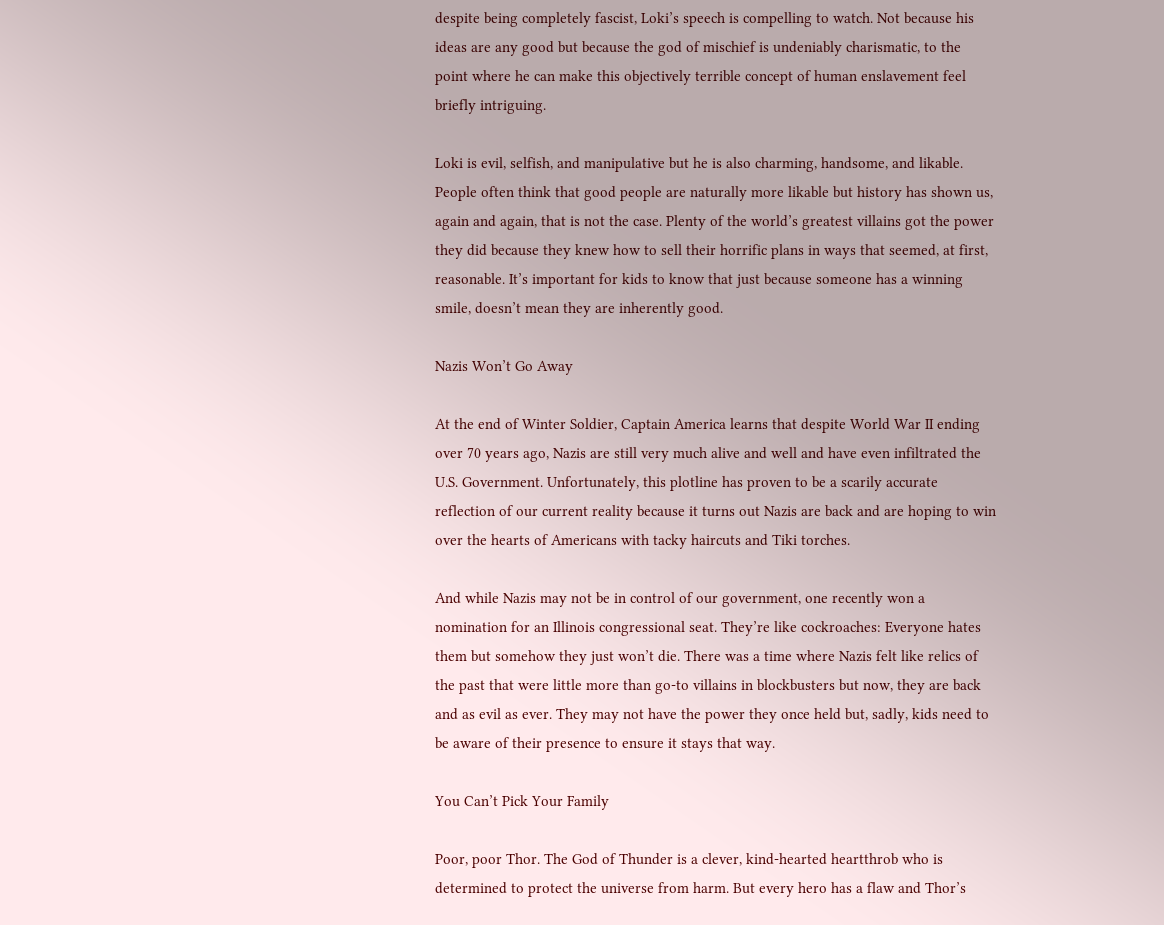despite being completely fascist, Loki’s speech is compelling to watch. Not because his ideas are any good but because the god of mischief is undeniably charismatic, to the point where he can make this objectively terrible concept of human enslavement feel briefly intriguing.

Loki is evil, selfish, and manipulative but he is also charming, handsome, and likable. People often think that good people are naturally more likable but history has shown us, again and again, that is not the case. Plenty of the world’s greatest villains got the power they did because they knew how to sell their horrific plans in ways that seemed, at first, reasonable. It’s important for kids to know that just because someone has a winning smile, doesn’t mean they are inherently good.

Nazis Won’t Go Away

At the end of Winter Soldier, Captain America learns that despite World War II ending over 70 years ago, Nazis are still very much alive and well and have even infiltrated the U.S. Government. Unfortunately, this plotline has proven to be a scarily accurate reflection of our current reality because it turns out Nazis are back and are hoping to win over the hearts of Americans with tacky haircuts and Tiki torches.

And while Nazis may not be in control of our government, one recently won a nomination for an Illinois congressional seat. They’re like cockroaches: Everyone hates them but somehow they just won’t die. There was a time where Nazis felt like relics of the past that were little more than go-to villains in blockbusters but now, they are back and as evil as ever. They may not have the power they once held but, sadly, kids need to be aware of their presence to ensure it stays that way.

You Can’t Pick Your Family

Poor, poor Thor. The God of Thunder is a clever, kind-hearted heartthrob who is determined to protect the universe from harm. But every hero has a flaw and Thor’s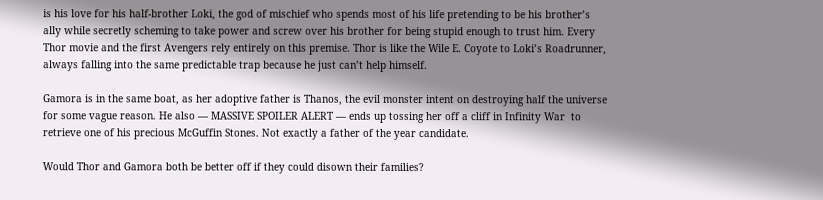is his love for his half-brother Loki, the god of mischief who spends most of his life pretending to be his brother’s ally while secretly scheming to take power and screw over his brother for being stupid enough to trust him. Every Thor movie and the first Avengers rely entirely on this premise. Thor is like the Wile E. Coyote to Loki’s Roadrunner, always falling into the same predictable trap because he just can’t help himself.

Gamora is in the same boat, as her adoptive father is Thanos, the evil monster intent on destroying half the universe for some vague reason. He also — MASSIVE SPOILER ALERT — ends up tossing her off a cliff in Infinity War  to retrieve one of his precious McGuffin Stones. Not exactly a father of the year candidate.

Would Thor and Gamora both be better off if they could disown their families?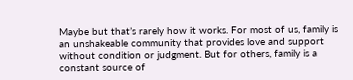Maybe but that’s rarely how it works. For most of us, family is an unshakeable community that provides love and support without condition or judgment. But for others, family is a constant source of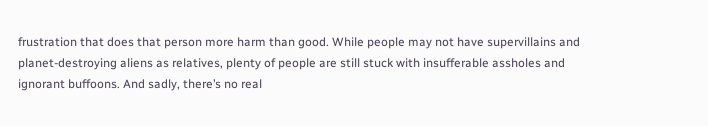frustration that does that person more harm than good. While people may not have supervillains and planet-destroying aliens as relatives, plenty of people are still stuck with insufferable assholes and ignorant buffoons. And sadly, there’s no real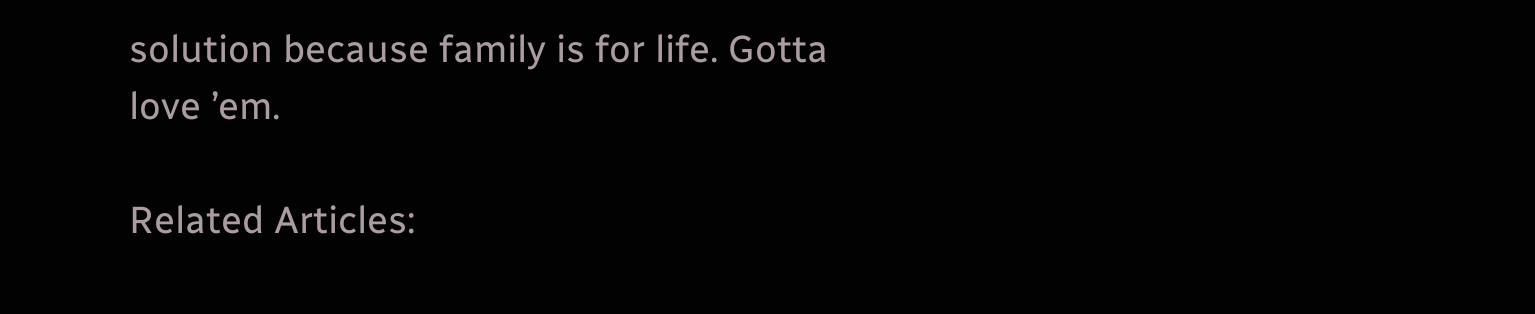solution because family is for life. Gotta love ’em.

Related Articles: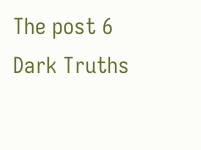The post 6 Dark Truths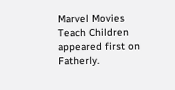Marvel Movies Teach Children appeared first on Fatherly.